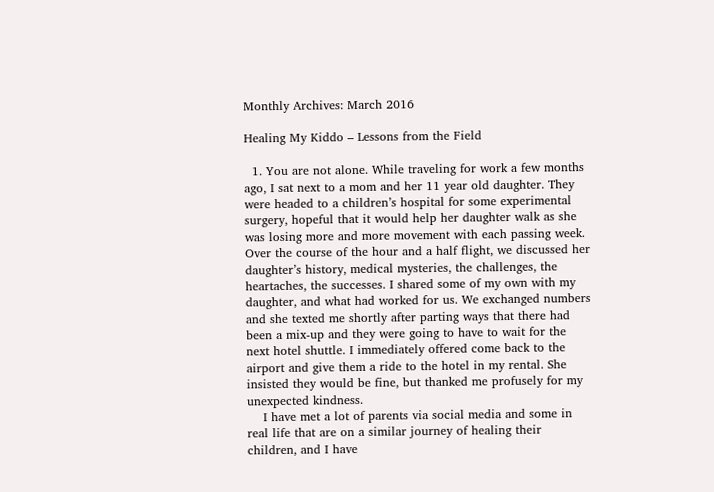Monthly Archives: March 2016

Healing My Kiddo – Lessons from the Field

  1. You are not alone. While traveling for work a few months ago, I sat next to a mom and her 11 year old daughter. They were headed to a children’s hospital for some experimental surgery, hopeful that it would help her daughter walk as she was losing more and more movement with each passing week. Over the course of the hour and a half flight, we discussed her daughter’s history, medical mysteries, the challenges, the heartaches, the successes. I shared some of my own with my daughter, and what had worked for us. We exchanged numbers and she texted me shortly after parting ways that there had been a mix-up and they were going to have to wait for the next hotel shuttle. I immediately offered come back to the airport and give them a ride to the hotel in my rental. She insisted they would be fine, but thanked me profusely for my unexpected kindness.
    I have met a lot of parents via social media and some in real life that are on a similar journey of healing their children, and I have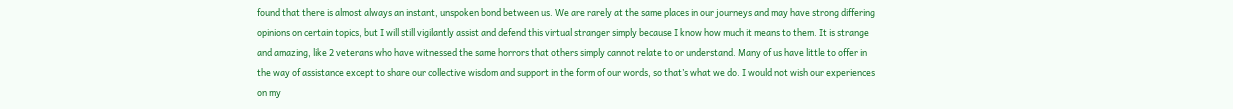found that there is almost always an instant, unspoken bond between us. We are rarely at the same places in our journeys and may have strong differing opinions on certain topics, but I will still vigilantly assist and defend this virtual stranger simply because I know how much it means to them. It is strange and amazing, like 2 veterans who have witnessed the same horrors that others simply cannot relate to or understand. Many of us have little to offer in the way of assistance except to share our collective wisdom and support in the form of our words, so that’s what we do. I would not wish our experiences on my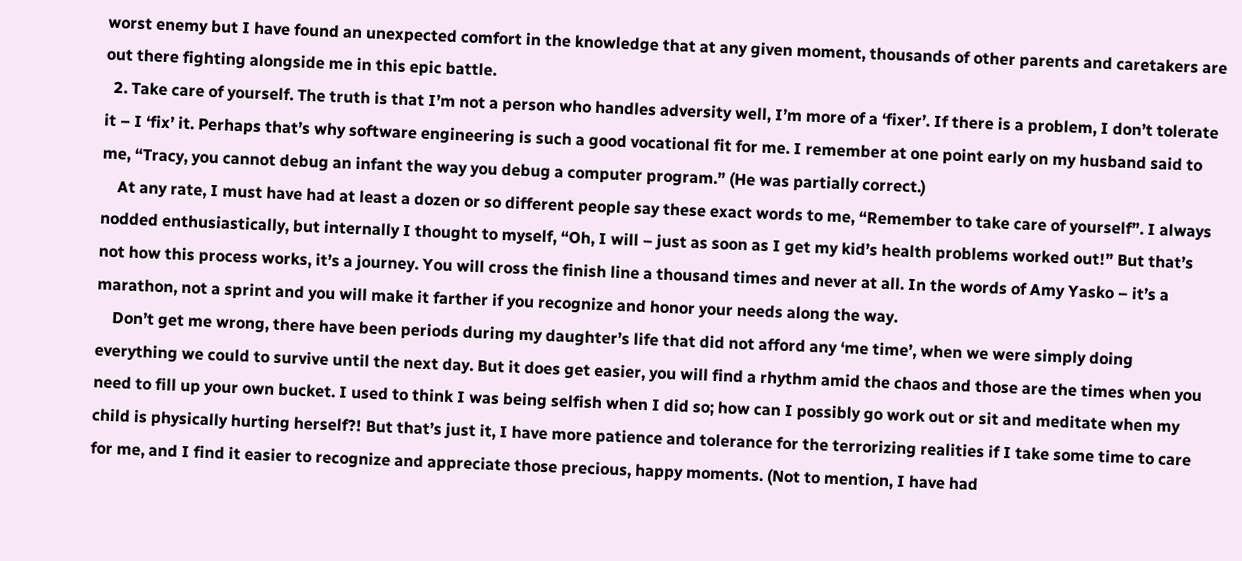worst enemy but I have found an unexpected comfort in the knowledge that at any given moment, thousands of other parents and caretakers are out there fighting alongside me in this epic battle.
  2. Take care of yourself. The truth is that I’m not a person who handles adversity well, I’m more of a ‘fixer’. If there is a problem, I don’t tolerate it – I ‘fix’ it. Perhaps that’s why software engineering is such a good vocational fit for me. I remember at one point early on my husband said to me, “Tracy, you cannot debug an infant the way you debug a computer program.” (He was partially correct.)
    At any rate, I must have had at least a dozen or so different people say these exact words to me, “Remember to take care of yourself”. I always nodded enthusiastically, but internally I thought to myself, “Oh, I will – just as soon as I get my kid’s health problems worked out!” But that’s not how this process works, it’s a journey. You will cross the finish line a thousand times and never at all. In the words of Amy Yasko – it’s a marathon, not a sprint and you will make it farther if you recognize and honor your needs along the way.
    Don’t get me wrong, there have been periods during my daughter’s life that did not afford any ‘me time’, when we were simply doing everything we could to survive until the next day. But it does get easier, you will find a rhythm amid the chaos and those are the times when you need to fill up your own bucket. I used to think I was being selfish when I did so; how can I possibly go work out or sit and meditate when my child is physically hurting herself?! But that’s just it, I have more patience and tolerance for the terrorizing realities if I take some time to care for me, and I find it easier to recognize and appreciate those precious, happy moments. (Not to mention, I have had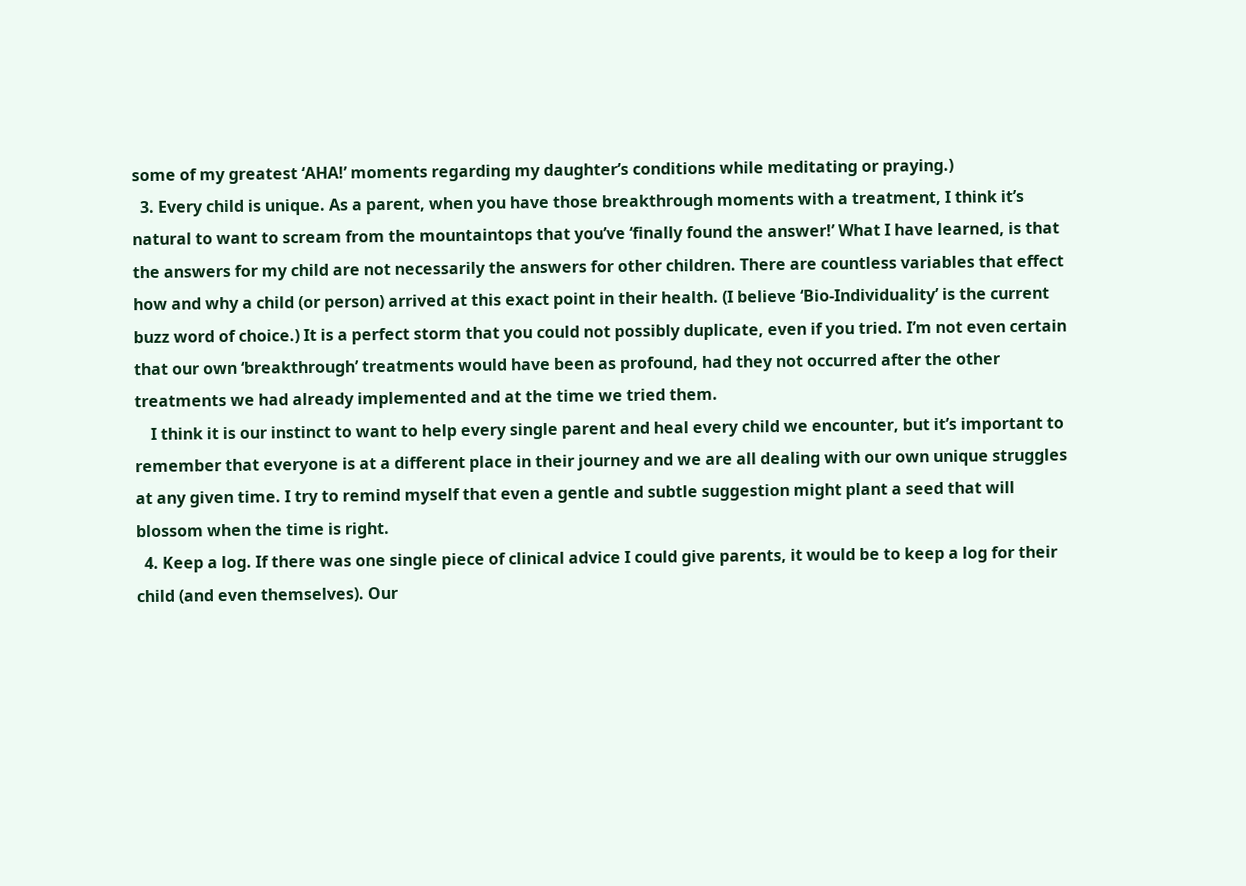some of my greatest ‘AHA!’ moments regarding my daughter’s conditions while meditating or praying.)
  3. Every child is unique. As a parent, when you have those breakthrough moments with a treatment, I think it’s natural to want to scream from the mountaintops that you’ve ‘finally found the answer!’ What I have learned, is that the answers for my child are not necessarily the answers for other children. There are countless variables that effect how and why a child (or person) arrived at this exact point in their health. (I believe ‘Bio-Individuality’ is the current buzz word of choice.) It is a perfect storm that you could not possibly duplicate, even if you tried. I’m not even certain that our own ‘breakthrough’ treatments would have been as profound, had they not occurred after the other treatments we had already implemented and at the time we tried them.
    I think it is our instinct to want to help every single parent and heal every child we encounter, but it’s important to remember that everyone is at a different place in their journey and we are all dealing with our own unique struggles at any given time. I try to remind myself that even a gentle and subtle suggestion might plant a seed that will blossom when the time is right.
  4. Keep a log. If there was one single piece of clinical advice I could give parents, it would be to keep a log for their child (and even themselves). Our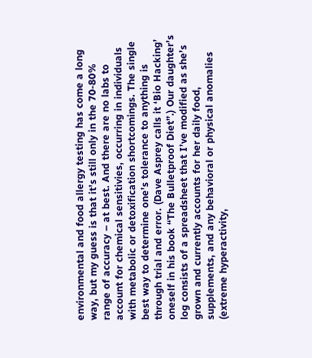environmental and food allergy testing has come a long way, but my guess is that it’s still only in the 70-80% range of accuracy – at best. And there are no labs to account for chemical sensitivies, occurring in individuals with metabolic or detoxification shortcomings. The single best way to determine one’s tolerance to anything is through trial and error. (Dave Asprey calls it ‘Bio Hacking’ oneself in his book “The Bulletproof Diet”.) Our daughter’s log consists of a spreadsheet that I’ve modified as she’s grown and currently accounts for her daily food, supplements, and any behavioral or physical anomalies (extreme hyperactivity,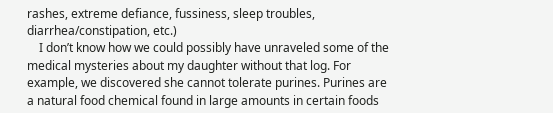rashes, extreme defiance, fussiness, sleep troubles, diarrhea/constipation, etc.)
    I don’t know how we could possibly have unraveled some of the medical mysteries about my daughter without that log. For example, we discovered she cannot tolerate purines. Purines are a natural food chemical found in large amounts in certain foods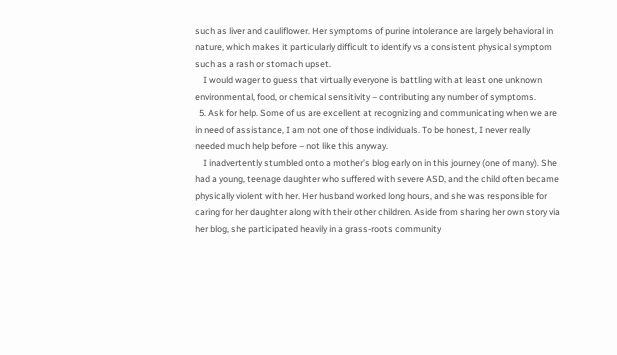such as liver and cauliflower. Her symptoms of purine intolerance are largely behavioral in nature, which makes it particularly difficult to identify vs a consistent physical symptom such as a rash or stomach upset.
    I would wager to guess that virtually everyone is battling with at least one unknown environmental, food, or chemical sensitivity – contributing any number of symptoms.
  5. Ask for help. Some of us are excellent at recognizing and communicating when we are in need of assistance, I am not one of those individuals. To be honest, I never really needed much help before – not like this anyway.
    I inadvertently stumbled onto a mother’s blog early on in this journey (one of many). She had a young, teenage daughter who suffered with severe ASD, and the child often became physically violent with her. Her husband worked long hours, and she was responsible for caring for her daughter along with their other children. Aside from sharing her own story via her blog, she participated heavily in a grass-roots community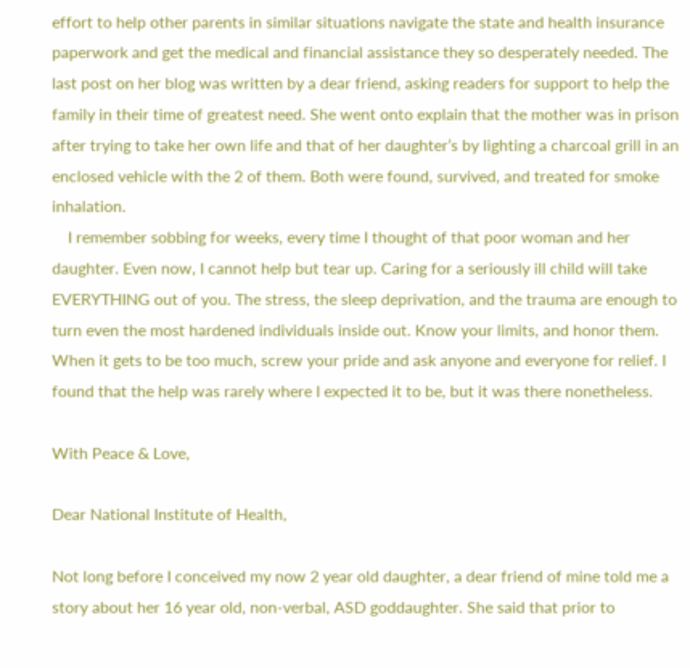effort to help other parents in similar situations navigate the state and health insurance paperwork and get the medical and financial assistance they so desperately needed. The last post on her blog was written by a dear friend, asking readers for support to help the family in their time of greatest need. She went onto explain that the mother was in prison after trying to take her own life and that of her daughter’s by lighting a charcoal grill in an enclosed vehicle with the 2 of them. Both were found, survived, and treated for smoke inhalation.
    I remember sobbing for weeks, every time I thought of that poor woman and her daughter. Even now, I cannot help but tear up. Caring for a seriously ill child will take EVERYTHING out of you. The stress, the sleep deprivation, and the trauma are enough to turn even the most hardened individuals inside out. Know your limits, and honor them. When it gets to be too much, screw your pride and ask anyone and everyone for relief. I found that the help was rarely where I expected it to be, but it was there nonetheless.

With Peace & Love,

Dear National Institute of Health,

Not long before I conceived my now 2 year old daughter, a dear friend of mine told me a story about her 16 year old, non-verbal, ASD goddaughter. She said that prior to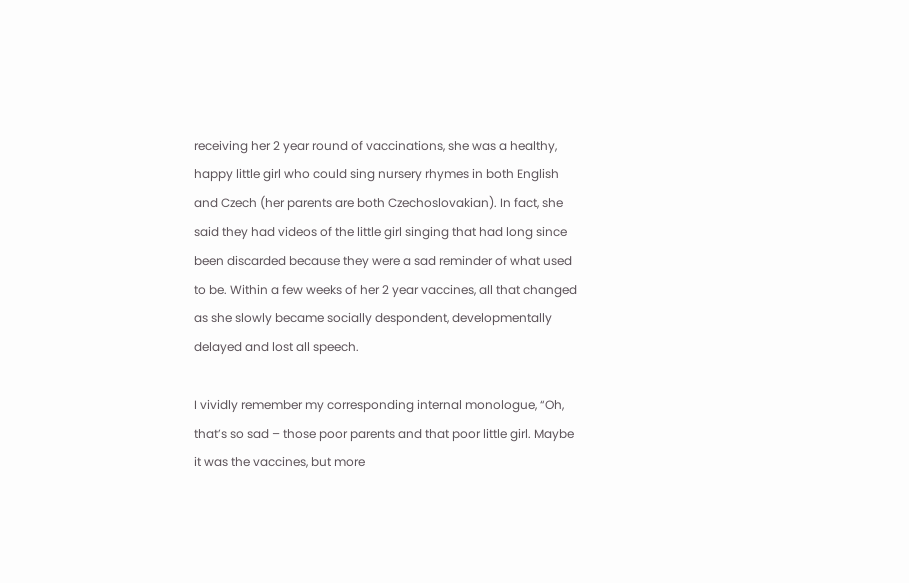receiving her 2 year round of vaccinations, she was a healthy, happy little girl who could sing nursery rhymes in both English and Czech (her parents are both Czechoslovakian). In fact, she said they had videos of the little girl singing that had long since been discarded because they were a sad reminder of what used to be. Within a few weeks of her 2 year vaccines, all that changed as she slowly became socially despondent, developmentally delayed and lost all speech.

I vividly remember my corresponding internal monologue, “Oh, that’s so sad – those poor parents and that poor little girl. Maybe it was the vaccines, but more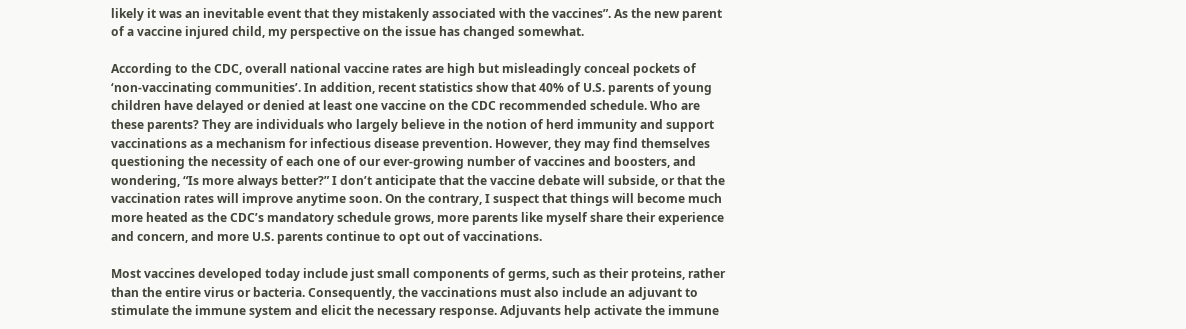likely it was an inevitable event that they mistakenly associated with the vaccines”. As the new parent of a vaccine injured child, my perspective on the issue has changed somewhat.

According to the CDC, overall national vaccine rates are high but misleadingly conceal pockets of ‘non-vaccinating communities’. In addition, recent statistics show that 40% of U.S. parents of young children have delayed or denied at least one vaccine on the CDC recommended schedule. Who are these parents? They are individuals who largely believe in the notion of herd immunity and support vaccinations as a mechanism for infectious disease prevention. However, they may find themselves questioning the necessity of each one of our ever-growing number of vaccines and boosters, and wondering, “Is more always better?” I don’t anticipate that the vaccine debate will subside, or that the vaccination rates will improve anytime soon. On the contrary, I suspect that things will become much more heated as the CDC’s mandatory schedule grows, more parents like myself share their experience and concern, and more U.S. parents continue to opt out of vaccinations.

Most vaccines developed today include just small components of germs, such as their proteins, rather than the entire virus or bacteria. Consequently, the vaccinations must also include an adjuvant to stimulate the immune system and elicit the necessary response. Adjuvants help activate the immune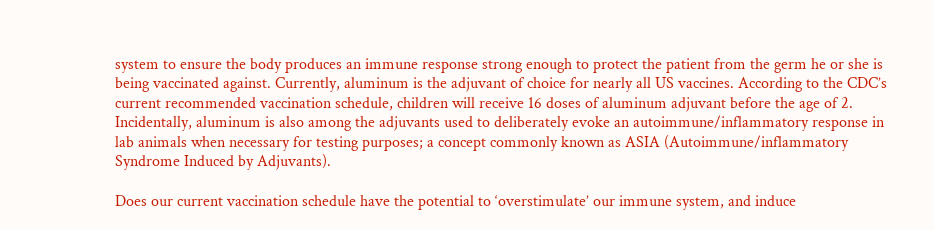system to ensure the body produces an immune response strong enough to protect the patient from the germ he or she is being vaccinated against. Currently, aluminum is the adjuvant of choice for nearly all US vaccines. According to the CDC’s current recommended vaccination schedule, children will receive 16 doses of aluminum adjuvant before the age of 2. Incidentally, aluminum is also among the adjuvants used to deliberately evoke an autoimmune/inflammatory response in lab animals when necessary for testing purposes; a concept commonly known as ASIA (Autoimmune/inflammatory Syndrome Induced by Adjuvants).

Does our current vaccination schedule have the potential to ‘overstimulate’ our immune system, and induce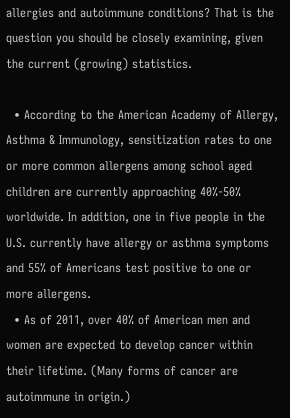allergies and autoimmune conditions? That is the question you should be closely examining, given the current (growing) statistics.

  • According to the American Academy of Allergy, Asthma & Immunology, sensitization rates to one or more common allergens among school aged children are currently approaching 40%-50% worldwide. In addition, one in five people in the U.S. currently have allergy or asthma symptoms and 55% of Americans test positive to one or more allergens.
  • As of 2011, over 40% of American men and women are expected to develop cancer within their lifetime. (Many forms of cancer are autoimmune in origin.)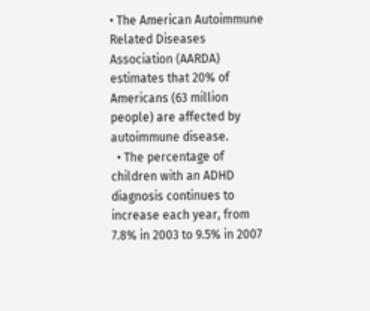• The American Autoimmune Related Diseases Association (AARDA) estimates that 20% of Americans (63 million people) are affected by autoimmune disease.
  • The percentage of children with an ADHD diagnosis continues to increase each year, from 7.8% in 2003 to 9.5% in 2007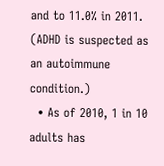and to 11.0% in 2011. (ADHD is suspected as an autoimmune condition.)
  • As of 2010, 1 in 10 adults has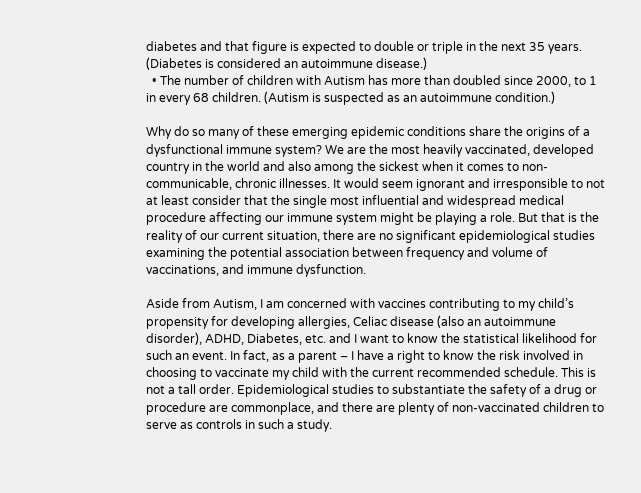diabetes and that figure is expected to double or triple in the next 35 years. (Diabetes is considered an autoimmune disease.)
  • The number of children with Autism has more than doubled since 2000, to 1 in every 68 children. (Autism is suspected as an autoimmune condition.)

Why do so many of these emerging epidemic conditions share the origins of a dysfunctional immune system? We are the most heavily vaccinated, developed country in the world and also among the sickest when it comes to non-communicable, chronic illnesses. It would seem ignorant and irresponsible to not at least consider that the single most influential and widespread medical procedure affecting our immune system might be playing a role. But that is the reality of our current situation, there are no significant epidemiological studies examining the potential association between frequency and volume of vaccinations, and immune dysfunction.

Aside from Autism, I am concerned with vaccines contributing to my child’s propensity for developing allergies, Celiac disease (also an autoimmune disorder), ADHD, Diabetes, etc. and I want to know the statistical likelihood for such an event. In fact, as a parent – I have a right to know the risk involved in choosing to vaccinate my child with the current recommended schedule. This is not a tall order. Epidemiological studies to substantiate the safety of a drug or procedure are commonplace, and there are plenty of non-vaccinated children to serve as controls in such a study.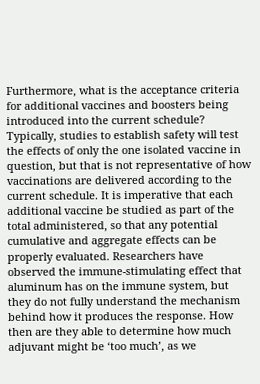Furthermore, what is the acceptance criteria for additional vaccines and boosters being introduced into the current schedule? Typically, studies to establish safety will test the effects of only the one isolated vaccine in question, but that is not representative of how vaccinations are delivered according to the current schedule. It is imperative that each additional vaccine be studied as part of the total administered, so that any potential cumulative and aggregate effects can be properly evaluated. Researchers have observed the immune-stimulating effect that aluminum has on the immune system, but they do not fully understand the mechanism behind how it produces the response. How then are they able to determine how much adjuvant might be ‘too much’, as we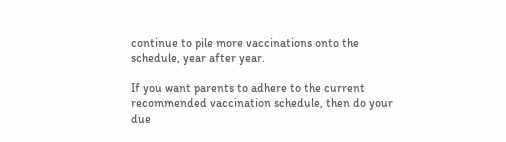continue to pile more vaccinations onto the schedule, year after year.

If you want parents to adhere to the current recommended vaccination schedule, then do your due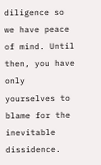diligence so we have peace of mind. Until then, you have only yourselves to blame for the inevitable dissidence.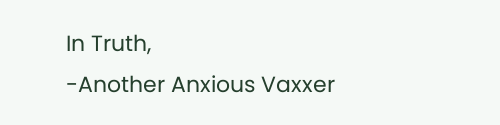In Truth,
-Another Anxious Vaxxer